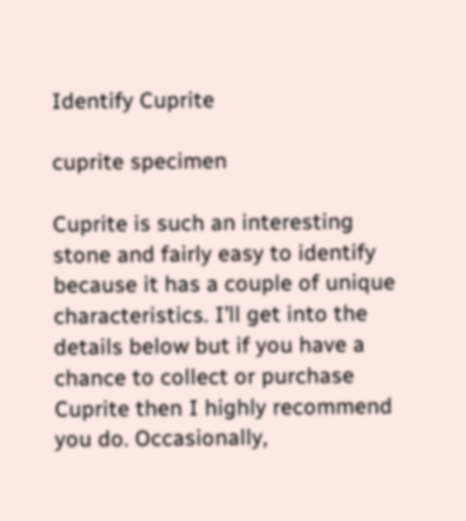Identify Cuprite

cuprite specimen

Cuprite is such an interesting stone and fairly easy to identify because it has a couple of unique characteristics. I’ll get into the details below but if you have a chance to collect or purchase Cuprite then I highly recommend you do. Occasionally,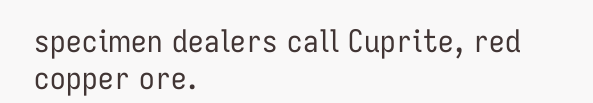specimen dealers call Cuprite, red copper ore.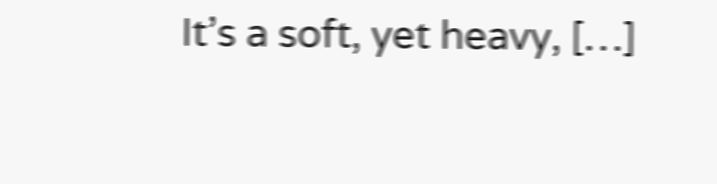It’s a soft, yet heavy, […]